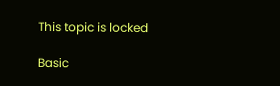This topic is locked

Basic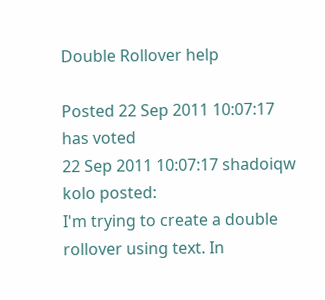Double Rollover help

Posted 22 Sep 2011 10:07:17
has voted
22 Sep 2011 10:07:17 shadoiqw kolo posted:
I'm trying to create a double rollover using text. In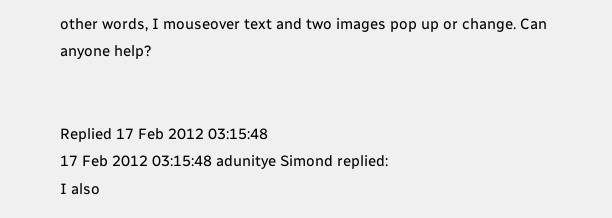other words, I mouseover text and two images pop up or change. Can anyone help?


Replied 17 Feb 2012 03:15:48
17 Feb 2012 03:15:48 adunitye Simond replied:
I also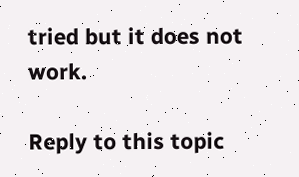tried but it does not work.

Reply to this topic